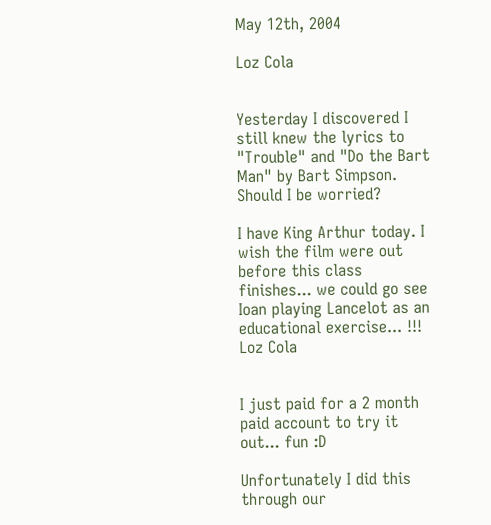May 12th, 2004

Loz Cola


Yesterday I discovered I still knew the lyrics to "Trouble" and "Do the Bart Man" by Bart Simpson. Should I be worried?

I have King Arthur today. I wish the film were out before this class finishes... we could go see Ioan playing Lancelot as an educational exercise... !!!
Loz Cola


I just paid for a 2 month paid account to try it out... fun :D

Unfortunately I did this through our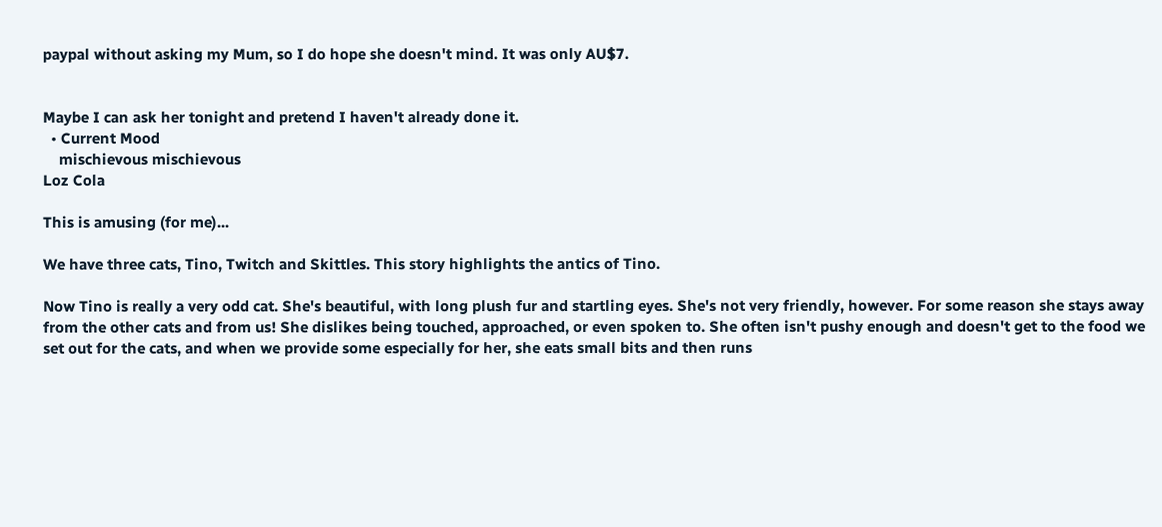paypal without asking my Mum, so I do hope she doesn't mind. It was only AU$7.


Maybe I can ask her tonight and pretend I haven't already done it.
  • Current Mood
    mischievous mischievous
Loz Cola

This is amusing (for me)...

We have three cats, Tino, Twitch and Skittles. This story highlights the antics of Tino.

Now Tino is really a very odd cat. She's beautiful, with long plush fur and startling eyes. She's not very friendly, however. For some reason she stays away from the other cats and from us! She dislikes being touched, approached, or even spoken to. She often isn't pushy enough and doesn't get to the food we set out for the cats, and when we provide some especially for her, she eats small bits and then runs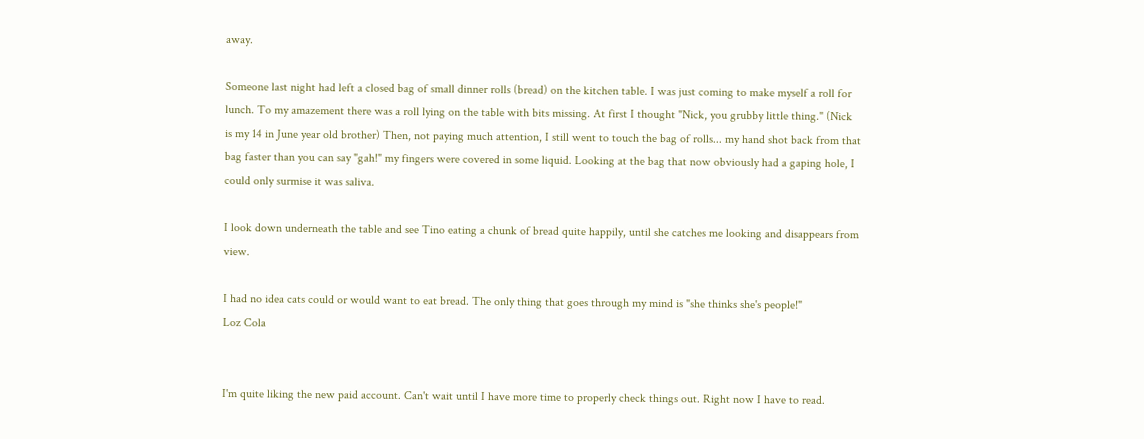away.

Someone last night had left a closed bag of small dinner rolls (bread) on the kitchen table. I was just coming to make myself a roll for lunch. To my amazement there was a roll lying on the table with bits missing. At first I thought "Nick, you grubby little thing." (Nick is my 14 in June year old brother) Then, not paying much attention, I still went to touch the bag of rolls... my hand shot back from that bag faster than you can say "gah!" my fingers were covered in some liquid. Looking at the bag that now obviously had a gaping hole, I could only surmise it was saliva.

I look down underneath the table and see Tino eating a chunk of bread quite happily, until she catches me looking and disappears from view.

I had no idea cats could or would want to eat bread. The only thing that goes through my mind is "she thinks she's people!"
Loz Cola


I'm quite liking the new paid account. Can't wait until I have more time to properly check things out. Right now I have to read.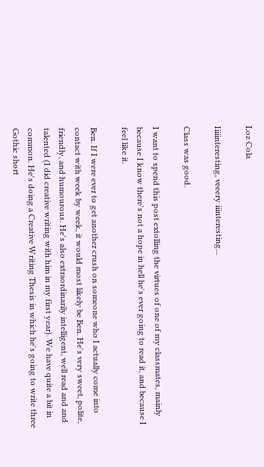Loz Cola

Iiiiinteresting, veeery iiinteresting...

Class was good.

I want to spend this post extolling the virtues of one of my classmates, mainly because I know there's not a hope in hell he's ever going to read it, and because I feel like it.

Ben. If I were ever to get another crush on someone who I actually come into contact with week by week, it would most likely be Ben. He's very sweet, polite, friendly, and humourous. He's also extraordinarily intelligent, well read and and talented (I did creative writing with him in my first year). We have quite a bit in common. He's doing a Creative Writing Thesis in which he's going to write three Gothic short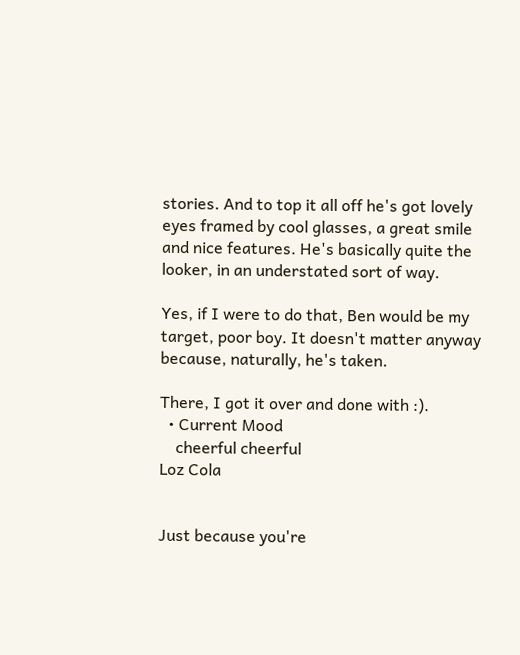stories. And to top it all off he's got lovely eyes framed by cool glasses, a great smile and nice features. He's basically quite the looker, in an understated sort of way.

Yes, if I were to do that, Ben would be my target, poor boy. It doesn't matter anyway because, naturally, he's taken.

There, I got it over and done with :).
  • Current Mood
    cheerful cheerful
Loz Cola


Just because you're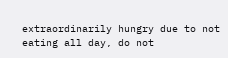extraordinarily hungry due to not eating all day, do not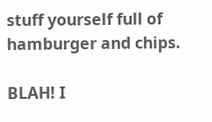stuff yourself full of hamburger and chips.

BLAH! I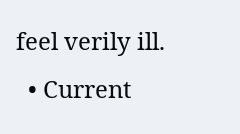feel verily ill.
  • Current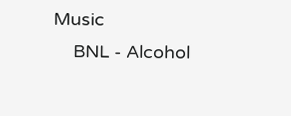Music
    BNL - Alcohol